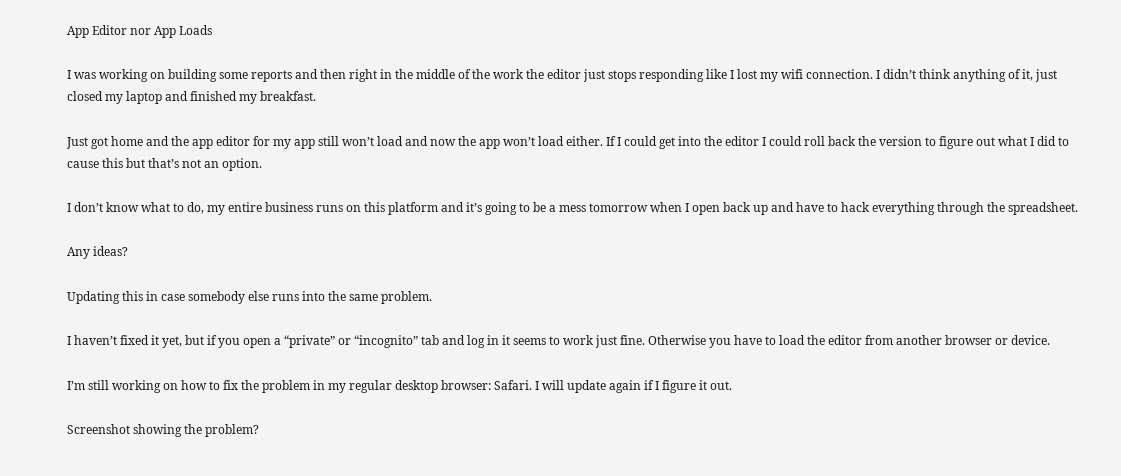App Editor nor App Loads

I was working on building some reports and then right in the middle of the work the editor just stops responding like I lost my wifi connection. I didn’t think anything of it, just closed my laptop and finished my breakfast.

Just got home and the app editor for my app still won’t load and now the app won’t load either. If I could get into the editor I could roll back the version to figure out what I did to cause this but that’s not an option.

I don’t know what to do, my entire business runs on this platform and it’s going to be a mess tomorrow when I open back up and have to hack everything through the spreadsheet.

Any ideas?

Updating this in case somebody else runs into the same problem.

I haven’t fixed it yet, but if you open a “private” or “incognito” tab and log in it seems to work just fine. Otherwise you have to load the editor from another browser or device.

I’m still working on how to fix the problem in my regular desktop browser: Safari. I will update again if I figure it out.

Screenshot showing the problem?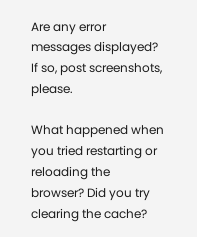Are any error messages displayed? If so, post screenshots, please.

What happened when you tried restarting or reloading the browser? Did you try clearing the cache?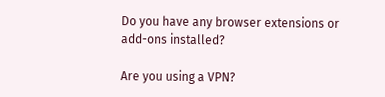Do you have any browser extensions or add-ons installed?

Are you using a VPN?